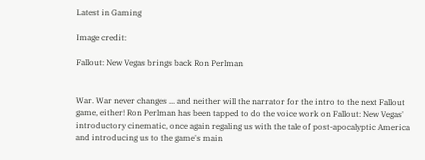Latest in Gaming

Image credit:

Fallout: New Vegas brings back Ron Perlman


War. War never changes ... and neither will the narrator for the intro to the next Fallout game, either! Ron Perlman has been tapped to do the voice work on Fallout: New Vegas' introductory cinematic, once again regaling us with the tale of post-apocalyptic America and introducing us to the game's main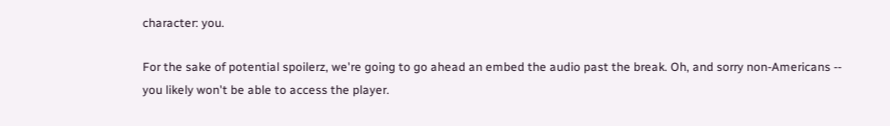character: you.

For the sake of potential spoilerz, we're going to go ahead an embed the audio past the break. Oh, and sorry non-Americans -- you likely won't be able to access the player.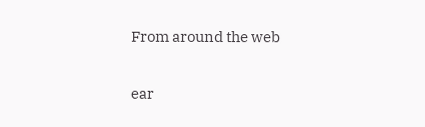From around the web

ear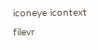iconeye icontext filevr